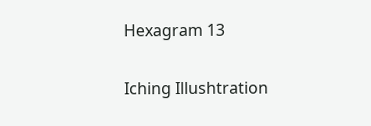Hexagram 13

Iching Illushtration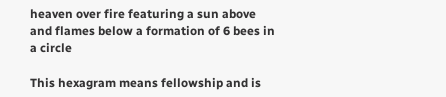heaven over fire featuring a sun above and flames below a formation of 6 bees in a circle

This hexagram means fellowship and is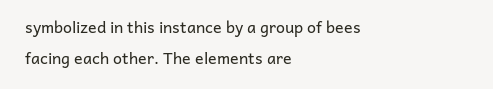symbolized in this instance by a group of bees facing each other. The elements are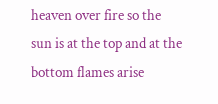heaven over fire so the sun is at the top and at the bottom flames arise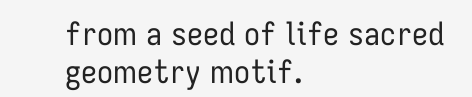from a seed of life sacred geometry motif.